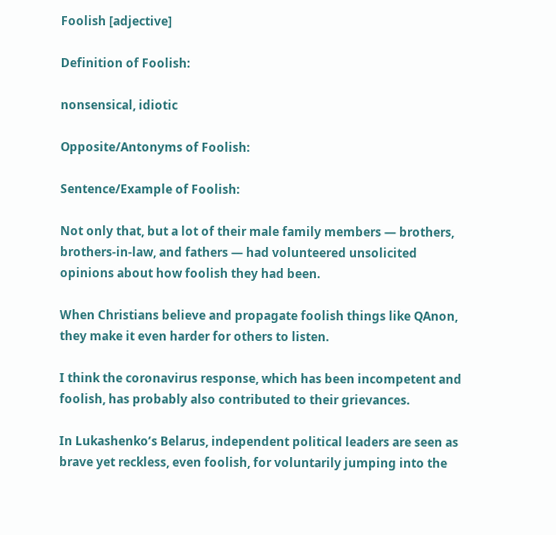Foolish [adjective]

Definition of Foolish:

nonsensical, idiotic

Opposite/Antonyms of Foolish:

Sentence/Example of Foolish:

Not only that, but a lot of their male family members — brothers, brothers-in-law, and fathers — had volunteered unsolicited opinions about how foolish they had been.

When Christians believe and propagate foolish things like QAnon, they make it even harder for others to listen.

I think the coronavirus response, which has been incompetent and foolish, has probably also contributed to their grievances.

In Lukashenko’s Belarus, independent political leaders are seen as brave yet reckless, even foolish, for voluntarily jumping into the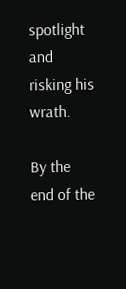spotlight and risking his wrath.

By the end of the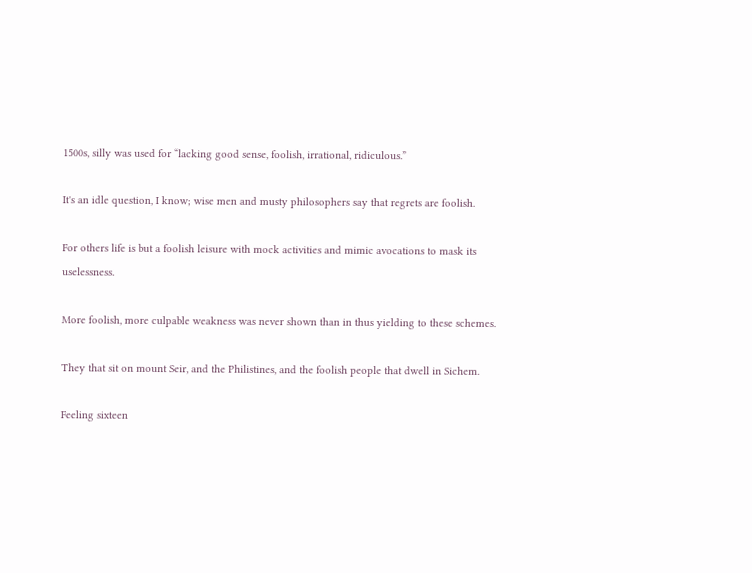1500s, silly was used for “lacking good sense, foolish, irrational, ridiculous.”

It's an idle question, I know; wise men and musty philosophers say that regrets are foolish.

For others life is but a foolish leisure with mock activities and mimic avocations to mask its uselessness.

More foolish, more culpable weakness was never shown than in thus yielding to these schemes.

They that sit on mount Seir, and the Philistines, and the foolish people that dwell in Sichem.

Feeling sixteen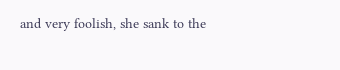and very foolish, she sank to the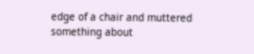edge of a chair and muttered something about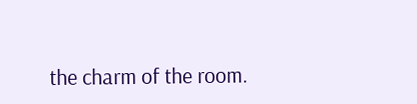the charm of the room.